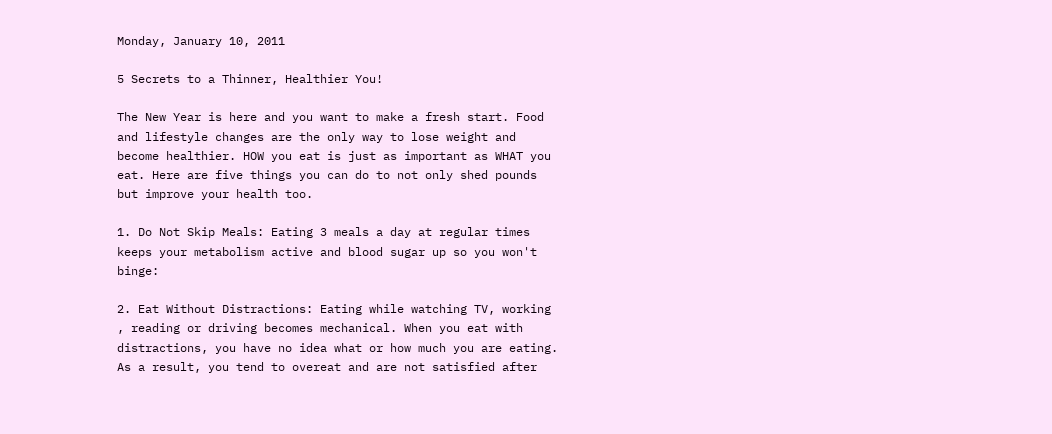Monday, January 10, 2011

5 Secrets to a Thinner, Healthier You!

The New Year is here and you want to make a fresh start. Food and lifestyle changes are the only way to lose weight and become healthier. HOW you eat is just as important as WHAT you eat. Here are five things you can do to not only shed pounds but improve your health too.

1. Do Not Skip Meals: Eating 3 meals a day at regular times keeps your metabolism active and blood sugar up so you won't binge:

2. Eat Without Distractions: Eating while watching TV, working , reading or driving becomes mechanical. When you eat with distractions, you have no idea what or how much you are eating. As a result, you tend to overeat and are not satisfied after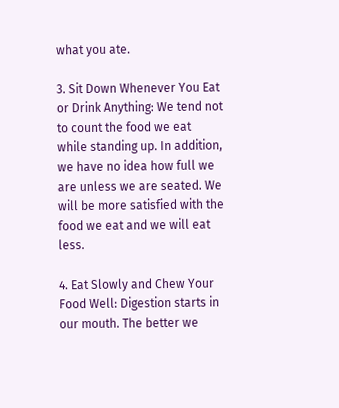what you ate.

3. Sit Down Whenever You Eat or Drink Anything: We tend not to count the food we eat while standing up. In addition, we have no idea how full we are unless we are seated. We will be more satisfied with the food we eat and we will eat less.

4. Eat Slowly and Chew Your Food Well: Digestion starts in our mouth. The better we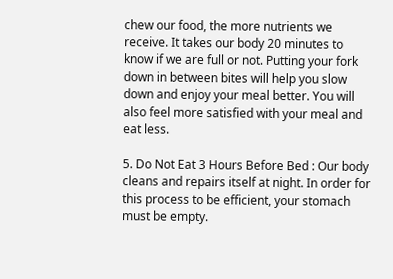chew our food, the more nutrients we receive. It takes our body 20 minutes to know if we are full or not. Putting your fork down in between bites will help you slow down and enjoy your meal better. You will also feel more satisfied with your meal and eat less.

5. Do Not Eat 3 Hours Before Bed : Our body cleans and repairs itself at night. In order for this process to be efficient, your stomach must be empty.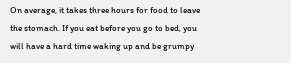On average, it takes three hours for food to leave the stomach. If you eat before you go to bed, you will have a hard time waking up and be grumpy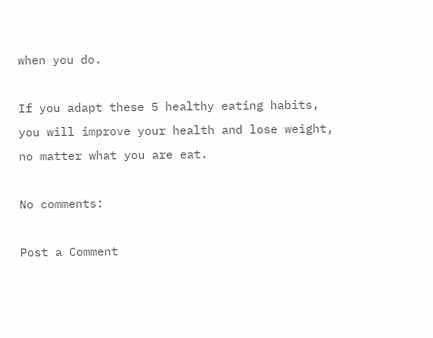when you do.

If you adapt these 5 healthy eating habits, you will improve your health and lose weight, no matter what you are eat.

No comments:

Post a Comment